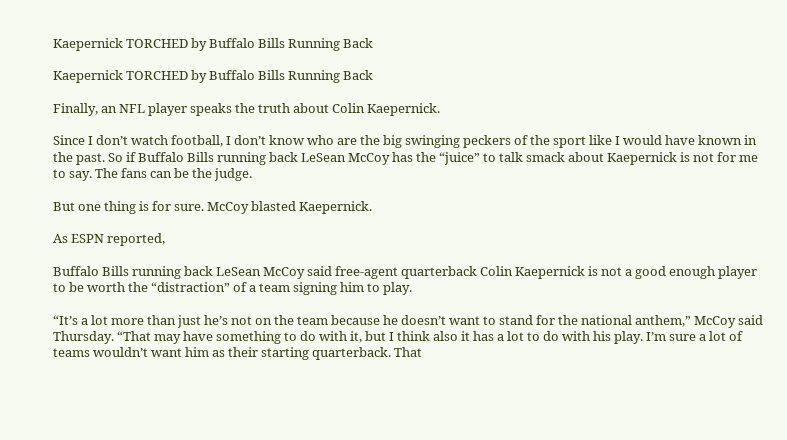Kaepernick TORCHED by Buffalo Bills Running Back

Kaepernick TORCHED by Buffalo Bills Running Back

Finally, an NFL player speaks the truth about Colin Kaepernick.

Since I don’t watch football, I don’t know who are the big swinging peckers of the sport like I would have known in the past. So if Buffalo Bills running back LeSean McCoy has the “juice” to talk smack about Kaepernick is not for me to say. The fans can be the judge.

But one thing is for sure. McCoy blasted Kaepernick.

As ESPN reported,

Buffalo Bills running back LeSean McCoy said free-agent quarterback Colin Kaepernick is not a good enough player to be worth the “distraction” of a team signing him to play.

“It’s a lot more than just he’s not on the team because he doesn’t want to stand for the national anthem,” McCoy said Thursday. “That may have something to do with it, but I think also it has a lot to do with his play. I’m sure a lot of teams wouldn’t want him as their starting quarterback. That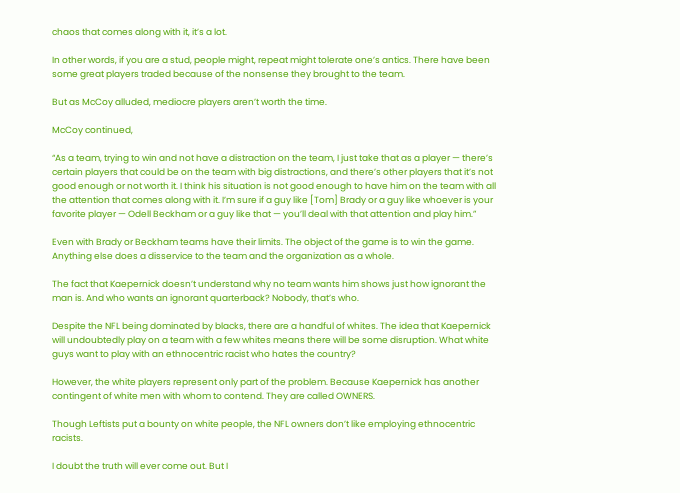chaos that comes along with it, it’s a lot.

In other words, if you are a stud, people might, repeat might tolerate one’s antics. There have been some great players traded because of the nonsense they brought to the team.

But as McCoy alluded, mediocre players aren’t worth the time.

McCoy continued,

“As a team, trying to win and not have a distraction on the team, I just take that as a player — there’s certain players that could be on the team with big distractions, and there’s other players that it’s not good enough or not worth it. I think his situation is not good enough to have him on the team with all the attention that comes along with it. I’m sure if a guy like [Tom] Brady or a guy like whoever is your favorite player — Odell Beckham or a guy like that — you’ll deal with that attention and play him.”

Even with Brady or Beckham teams have their limits. The object of the game is to win the game. Anything else does a disservice to the team and the organization as a whole.

The fact that Kaepernick doesn’t understand why no team wants him shows just how ignorant the man is. And who wants an ignorant quarterback? Nobody, that’s who.

Despite the NFL being dominated by blacks, there are a handful of whites. The idea that Kaepernick will undoubtedly play on a team with a few whites means there will be some disruption. What white guys want to play with an ethnocentric racist who hates the country?

However, the white players represent only part of the problem. Because Kaepernick has another contingent of white men with whom to contend. They are called OWNERS.

Though Leftists put a bounty on white people, the NFL owners don’t like employing ethnocentric racists.

I doubt the truth will ever come out. But I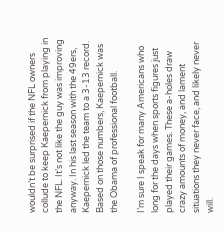wouldn’t be surprised if the NFL owners collude to keep Kaepernick from playing in the NFL. It’s not like the guy was improving anyway. In his last season with the 49ers, Kaepernick led the team to a 3-13 record. Based on those numbers, Kaepernick was the Obama of professional football.

I’m sure I speak for many Americans who long for the days when sports figures just played their games. These a-holes draw crazy amounts of money, and lament situations they never face, and likely never will.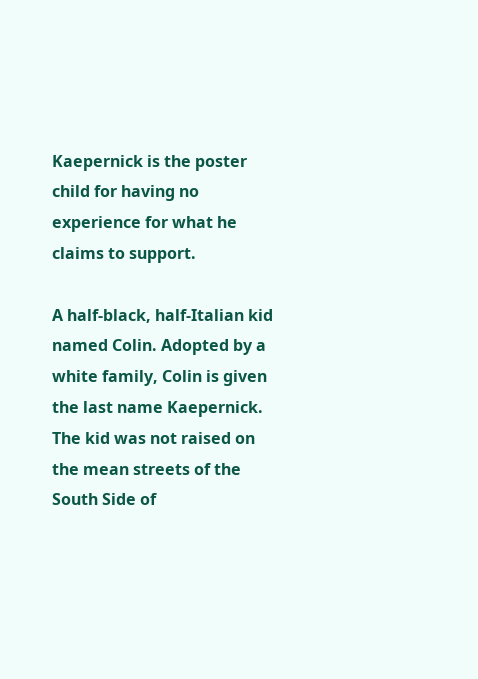Kaepernick is the poster child for having no experience for what he claims to support.

A half-black, half-Italian kid named Colin. Adopted by a white family, Colin is given the last name Kaepernick. The kid was not raised on the mean streets of the South Side of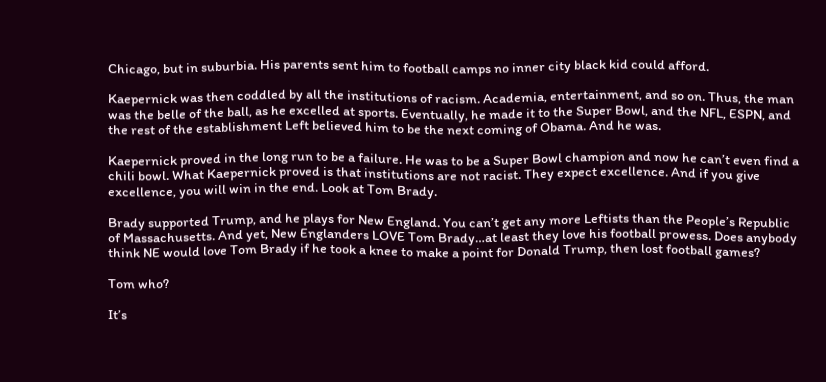Chicago, but in suburbia. His parents sent him to football camps no inner city black kid could afford.

Kaepernick was then coddled by all the institutions of racism. Academia, entertainment, and so on. Thus, the man was the belle of the ball, as he excelled at sports. Eventually, he made it to the Super Bowl, and the NFL, ESPN, and the rest of the establishment Left believed him to be the next coming of Obama. And he was.

Kaepernick proved in the long run to be a failure. He was to be a Super Bowl champion and now he can’t even find a chili bowl. What Kaepernick proved is that institutions are not racist. They expect excellence. And if you give excellence, you will win in the end. Look at Tom Brady.

Brady supported Trump, and he plays for New England. You can’t get any more Leftists than the People’s Republic of Massachusetts. And yet, New Englanders LOVE Tom Brady…at least they love his football prowess. Does anybody think NE would love Tom Brady if he took a knee to make a point for Donald Trump, then lost football games?

Tom who?

It’s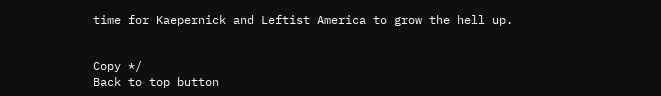time for Kaepernick and Leftist America to grow the hell up.


Copy */
Back to top button